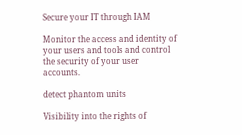Secure your IT through IAM

Monitor the access and identity of your users and tools and control the security of your user accounts.

detect phantom units

Visibility into the rights of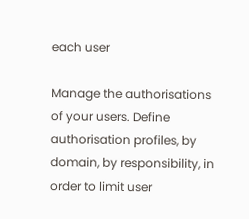each user

Manage the authorisations of your users. Define authorisation profiles, by domain, by responsibility, in order to limit user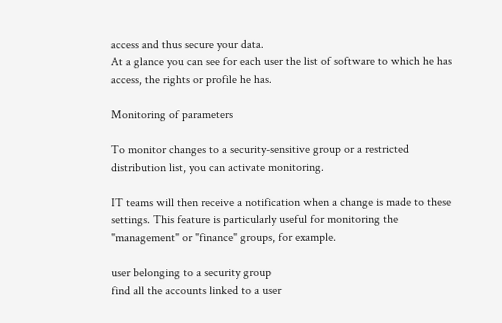access and thus secure your data.
At a glance you can see for each user the list of software to which he has access, the rights or profile he has.

Monitoring of parameters

To monitor changes to a security-sensitive group or a restricted distribution list, you can activate monitoring.

IT teams will then receive a notification when a change is made to these settings. This feature is particularly useful for monitoring the "management" or "finance" groups, for example.

user belonging to a security group
find all the accounts linked to a user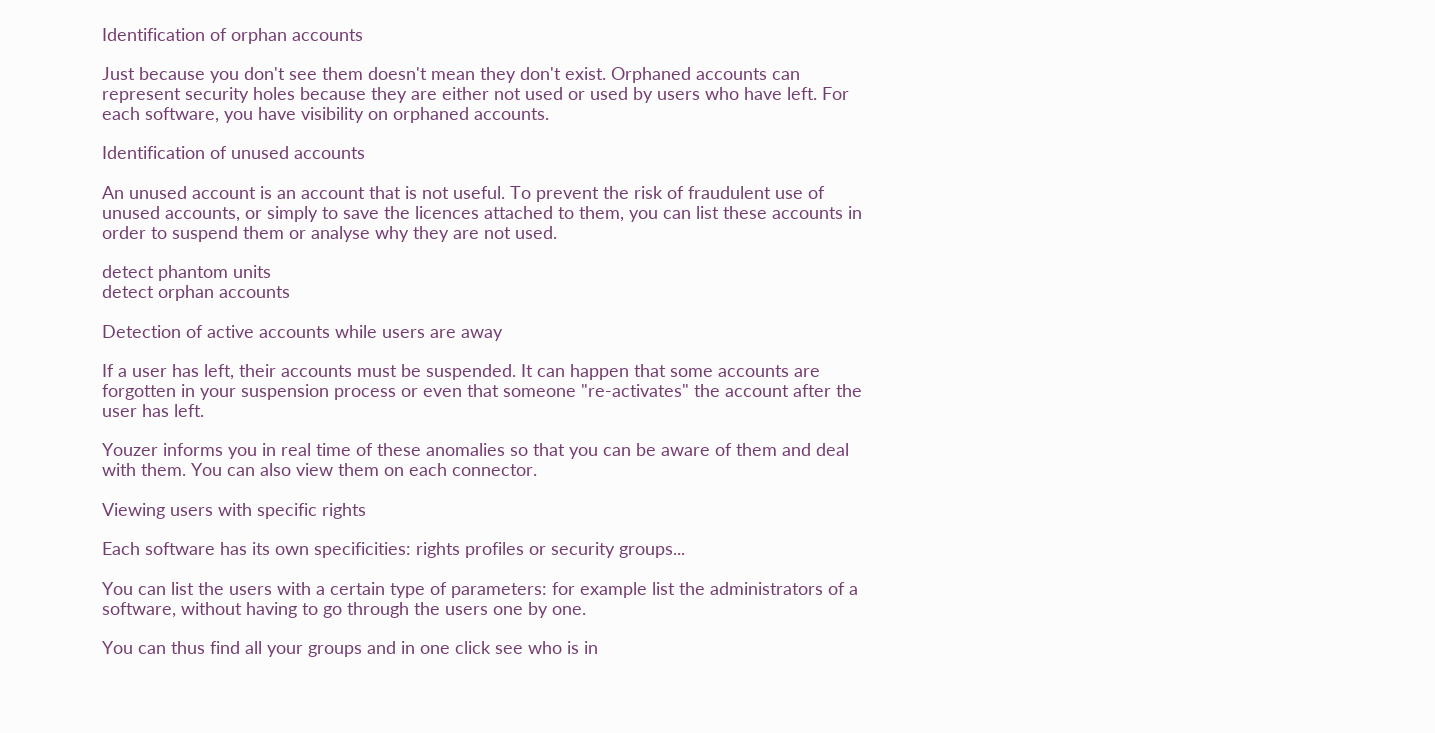Identification of orphan accounts

Just because you don't see them doesn't mean they don't exist. Orphaned accounts can represent security holes because they are either not used or used by users who have left. For each software, you have visibility on orphaned accounts.

Identification of unused accounts

An unused account is an account that is not useful. To prevent the risk of fraudulent use of unused accounts, or simply to save the licences attached to them, you can list these accounts in order to suspend them or analyse why they are not used.

detect phantom units
detect orphan accounts

Detection of active accounts while users are away

If a user has left, their accounts must be suspended. It can happen that some accounts are forgotten in your suspension process or even that someone "re-activates" the account after the user has left.

Youzer informs you in real time of these anomalies so that you can be aware of them and deal with them. You can also view them on each connector.

Viewing users with specific rights

Each software has its own specificities: rights profiles or security groups...

You can list the users with a certain type of parameters: for example list the administrators of a software, without having to go through the users one by one.

You can thus find all your groups and in one click see who is in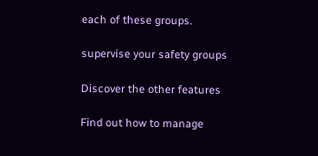each of these groups.

supervise your safety groups

Discover the other features

Find out how to manage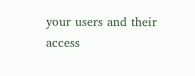your users and their access